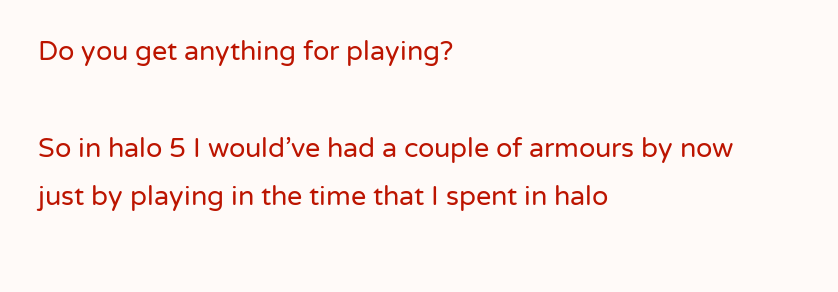Do you get anything for playing?

So in halo 5 I would’ve had a couple of armours by now just by playing in the time that I spent in halo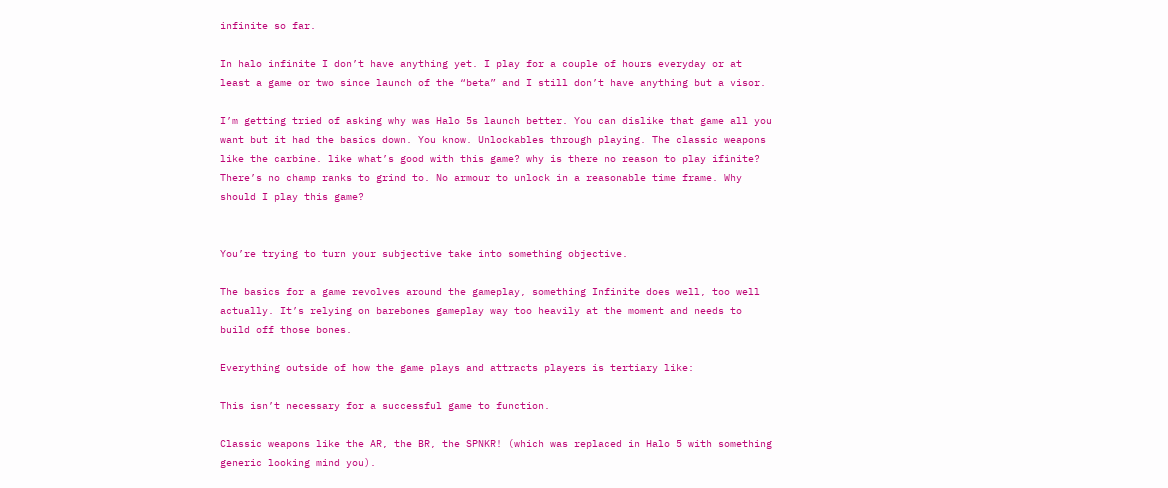infinite so far.

In halo infinite I don’t have anything yet. I play for a couple of hours everyday or at least a game or two since launch of the “beta” and I still don’t have anything but a visor.

I’m getting tried of asking why was Halo 5s launch better. You can dislike that game all you want but it had the basics down. You know. Unlockables through playing. The classic weapons like the carbine. like what’s good with this game? why is there no reason to play ifinite? There’s no champ ranks to grind to. No armour to unlock in a reasonable time frame. Why should I play this game?


You’re trying to turn your subjective take into something objective.

The basics for a game revolves around the gameplay, something Infinite does well, too well actually. It’s relying on barebones gameplay way too heavily at the moment and needs to build off those bones.

Everything outside of how the game plays and attracts players is tertiary like:

This isn’t necessary for a successful game to function.

Classic weapons like the AR, the BR, the SPNKR! (which was replaced in Halo 5 with something generic looking mind you).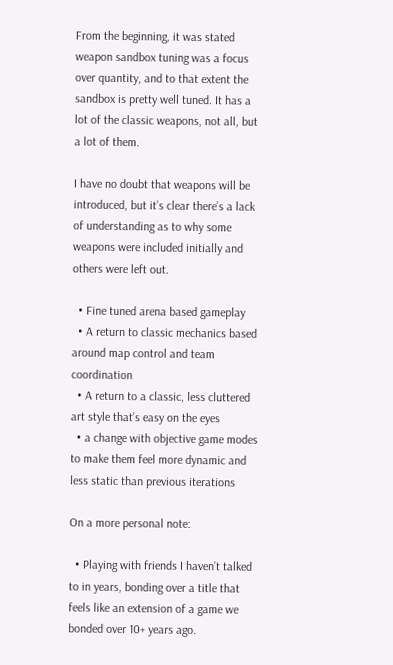From the beginning, it was stated weapon sandbox tuning was a focus over quantity, and to that extent the sandbox is pretty well tuned. It has a lot of the classic weapons, not all, but a lot of them.

I have no doubt that weapons will be introduced, but it’s clear there’s a lack of understanding as to why some weapons were included initially and others were left out.

  • Fine tuned arena based gameplay
  • A return to classic mechanics based around map control and team coordination
  • A return to a classic, less cluttered art style that’s easy on the eyes
  • a change with objective game modes to make them feel more dynamic and less static than previous iterations

On a more personal note:

  • Playing with friends I haven’t talked to in years, bonding over a title that feels like an extension of a game we bonded over 10+ years ago.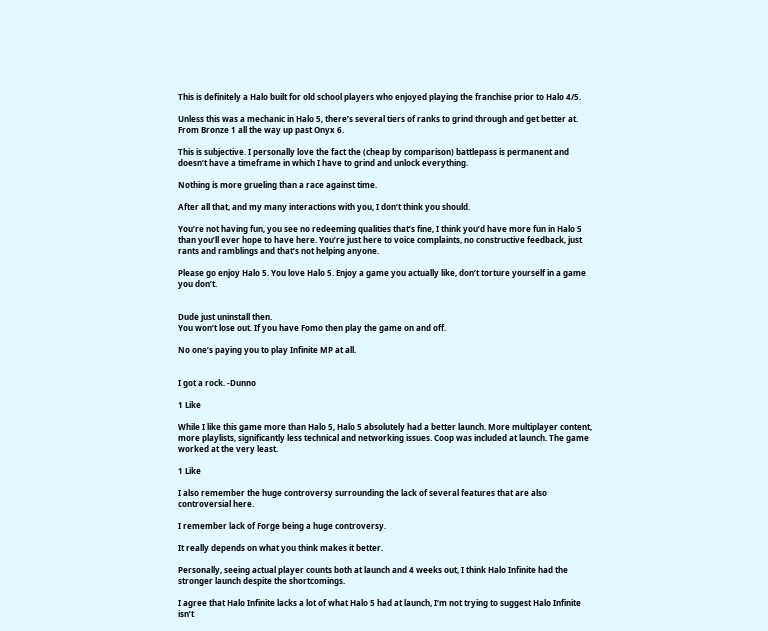This is definitely a Halo built for old school players who enjoyed playing the franchise prior to Halo 4/5.

Unless this was a mechanic in Halo 5, there’s several tiers of ranks to grind through and get better at. From Bronze 1 all the way up past Onyx 6.

This is subjective. I personally love the fact the (cheap by comparison) battlepass is permanent and doesn’t have a timeframe in which I have to grind and unlock everything.

Nothing is more grueling than a race against time.

After all that, and my many interactions with you, I don’t think you should.

You’re not having fun, you see no redeeming qualities that’s fine, I think you’d have more fun in Halo 5 than you’ll ever hope to have here. You’re just here to voice complaints, no constructive feedback, just rants and ramblings and that’s not helping anyone.

Please go enjoy Halo 5. You love Halo 5. Enjoy a game you actually like, don’t torture yourself in a game you don’t.


Dude just uninstall then.
You won’t lose out. If you have Fomo then play the game on and off.

No one’s paying you to play Infinite MP at all.


I got a rock. -Dunno

1 Like

While I like this game more than Halo 5, Halo 5 absolutely had a better launch. More multiplayer content, more playlists, significantly less technical and networking issues. Coop was included at launch. The game worked at the very least.

1 Like

I also remember the huge controversy surrounding the lack of several features that are also controversial here.

I remember lack of Forge being a huge controversy.

It really depends on what you think makes it better.

Personally, seeing actual player counts both at launch and 4 weeks out, I think Halo Infinite had the stronger launch despite the shortcomings.

I agree that Halo Infinite lacks a lot of what Halo 5 had at launch, I’m not trying to suggest Halo Infinite isn’t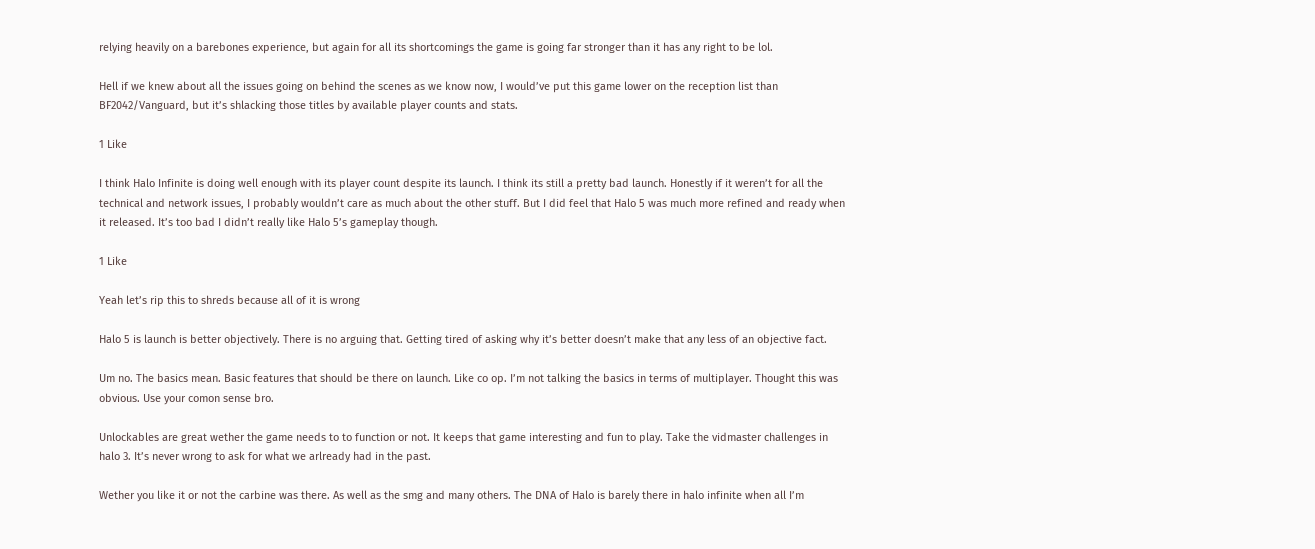relying heavily on a barebones experience, but again for all its shortcomings the game is going far stronger than it has any right to be lol.

Hell if we knew about all the issues going on behind the scenes as we know now, I would’ve put this game lower on the reception list than BF2042/Vanguard, but it’s shlacking those titles by available player counts and stats.

1 Like

I think Halo Infinite is doing well enough with its player count despite its launch. I think its still a pretty bad launch. Honestly if it weren’t for all the technical and network issues, I probably wouldn’t care as much about the other stuff. But I did feel that Halo 5 was much more refined and ready when it released. It’s too bad I didn’t really like Halo 5’s gameplay though.

1 Like

Yeah let’s rip this to shreds because all of it is wrong

Halo 5 is launch is better objectively. There is no arguing that. Getting tired of asking why it’s better doesn’t make that any less of an objective fact.

Um no. The basics mean. Basic features that should be there on launch. Like co op. I’m not talking the basics in terms of multiplayer. Thought this was obvious. Use your comon sense bro.

Unlockables are great wether the game needs to to function or not. It keeps that game interesting and fun to play. Take the vidmaster challenges in halo 3. It’s never wrong to ask for what we arlready had in the past.

Wether you like it or not the carbine was there. As well as the smg and many others. The DNA of Halo is barely there in halo infinite when all I’m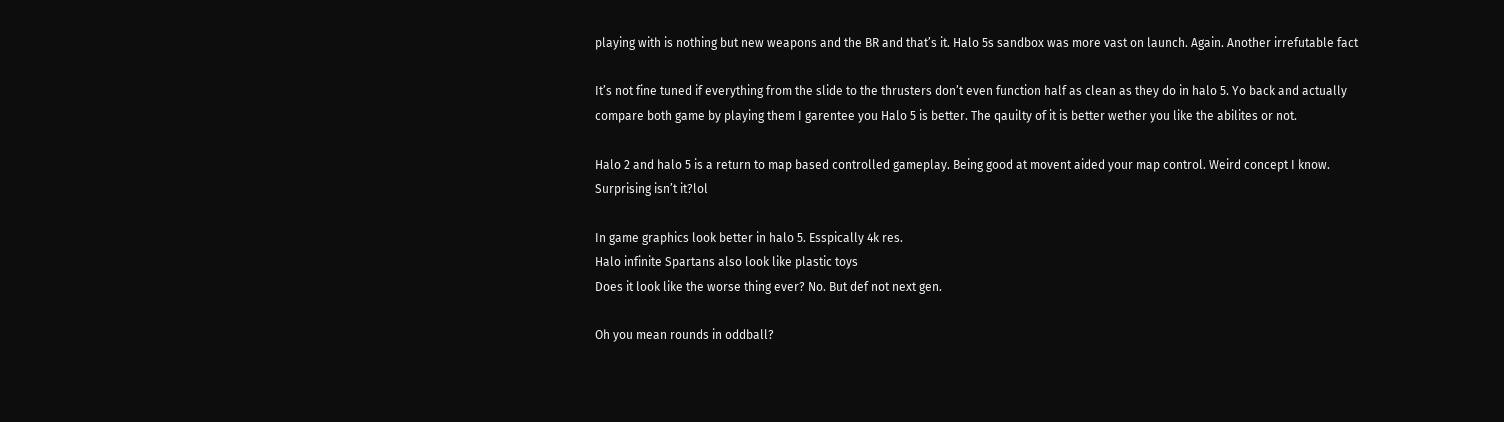playing with is nothing but new weapons and the BR and that’s it. Halo 5s sandbox was more vast on launch. Again. Another irrefutable fact

It’s not fine tuned if everything from the slide to the thrusters don’t even function half as clean as they do in halo 5. Yo back and actually compare both game by playing them I garentee you Halo 5 is better. The qauilty of it is better wether you like the abilites or not.

Halo 2 and halo 5 is a return to map based controlled gameplay. Being good at movent aided your map control. Weird concept I know. Surprising isn’t it?lol

In game graphics look better in halo 5. Esspically 4k res.
Halo infinite Spartans also look like plastic toys
Does it look like the worse thing ever? No. But def not next gen.

Oh you mean rounds in oddball?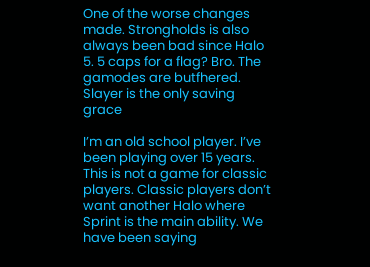One of the worse changes made. Strongholds is also always been bad since Halo 5. 5 caps for a flag? Bro. The gamodes are butfhered. Slayer is the only saving grace

I’m an old school player. I’ve been playing over 15 years. This is not a game for classic players. Classic players don’t want another Halo where Sprint is the main ability. We have been saying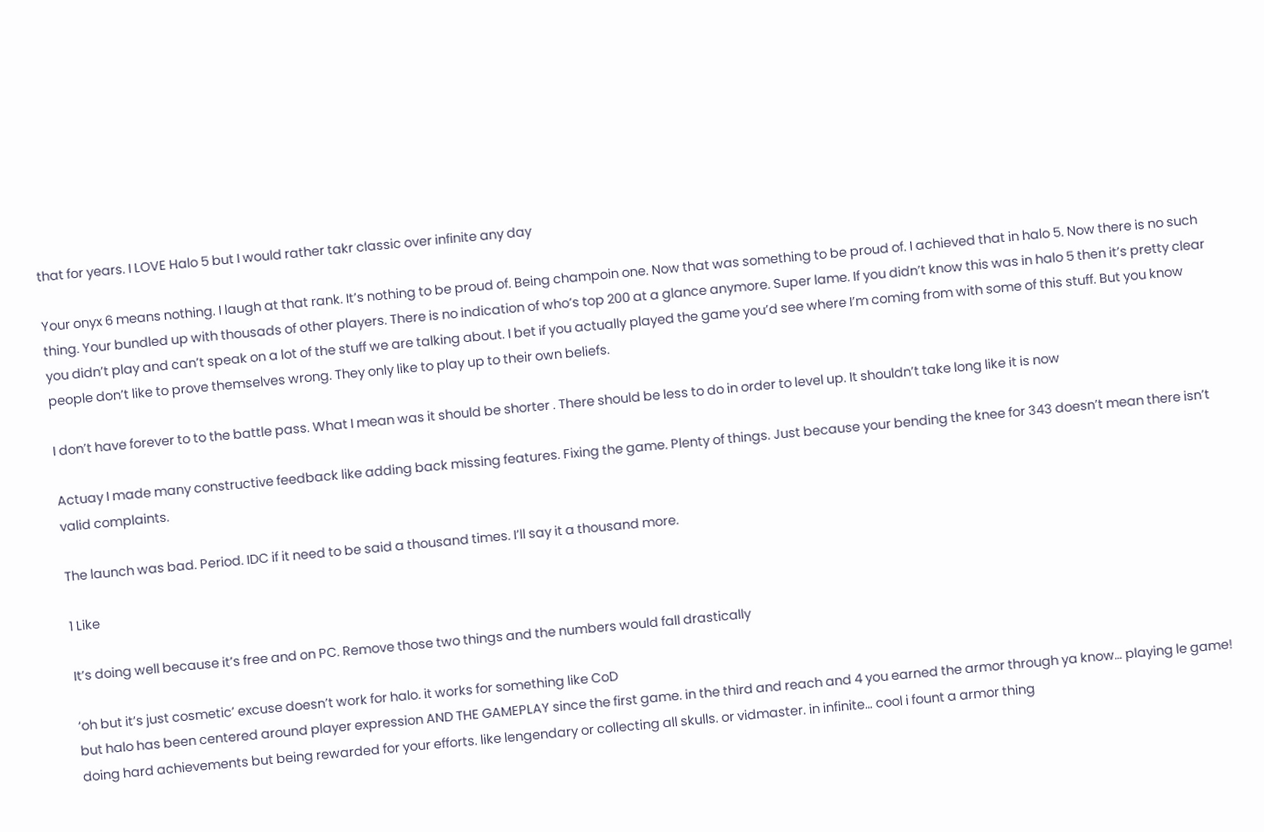that for years. I LOVE Halo 5 but I would rather takr classic over infinite any day

Your onyx 6 means nothing. I laugh at that rank. It’s nothing to be proud of. Being champoin one. Now that was something to be proud of. I achieved that in halo 5. Now there is no such thing. Your bundled up with thousads of other players. There is no indication of who’s top 200 at a glance anymore. Super lame. If you didn’t know this was in halo 5 then it’s pretty clear you didn’t play and can’t speak on a lot of the stuff we are talking about. I bet if you actually played the game you’d see where I’m coming from with some of this stuff. But you know people don’t like to prove themselves wrong. They only like to play up to their own beliefs.

I don’t have forever to to the battle pass. What I mean was it should be shorter . There should be less to do in order to level up. It shouldn’t take long like it is now

Actuay I made many constructive feedback like adding back missing features. Fixing the game. Plenty of things. Just because your bending the knee for 343 doesn’t mean there isn’t valid complaints.

The launch was bad. Period. IDC if it need to be said a thousand times. I’ll say it a thousand more.

1 Like

It’s doing well because it’s free and on PC. Remove those two things and the numbers would fall drastically

‘oh but it’s just cosmetic’ excuse doesn’t work for halo. it works for something like CoD
but halo has been centered around player expression AND THE GAMEPLAY since the first game. in the third and reach and 4 you earned the armor through ya know… playing le game! doing hard achievements but being rewarded for your efforts. like lengendary or collecting all skulls. or vidmaster. in infinite… cool i fount a armor thing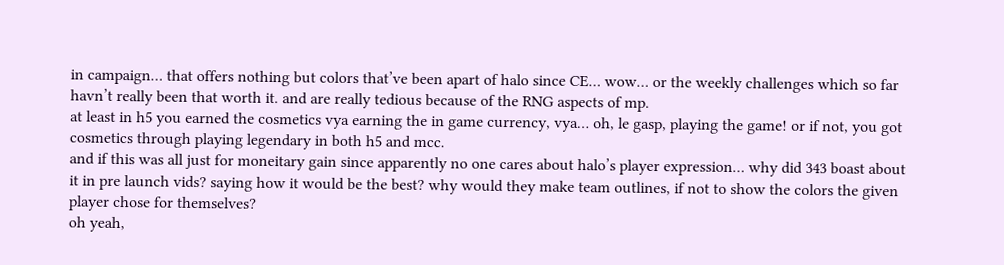in campaign… that offers nothing but colors that’ve been apart of halo since CE… wow… or the weekly challenges which so far havn’t really been that worth it. and are really tedious because of the RNG aspects of mp.
at least in h5 you earned the cosmetics vya earning the in game currency, vya… oh, le gasp, playing the game! or if not, you got cosmetics through playing legendary in both h5 and mcc.
and if this was all just for moneitary gain since apparently no one cares about halo’s player expression… why did 343 boast about it in pre launch vids? saying how it would be the best? why would they make team outlines, if not to show the colors the given player chose for themselves?
oh yeah,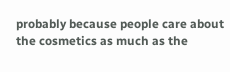probably because people care about the cosmetics as much as the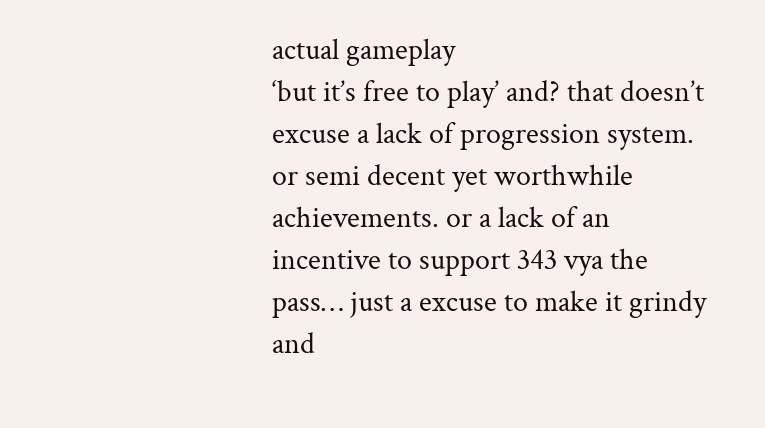actual gameplay
‘but it’s free to play’ and? that doesn’t excuse a lack of progression system. or semi decent yet worthwhile achievements. or a lack of an incentive to support 343 vya the pass… just a excuse to make it grindy and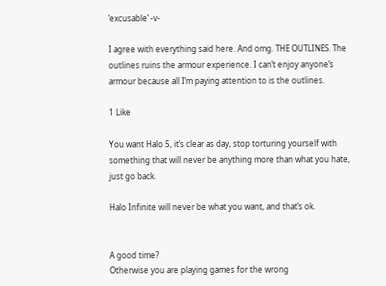‘excusable’ -v-

I agree with everything said here. And omg. THE OUTLINES. The outlines ruins the armour experience. I can’t enjoy anyone’s armour because all I’m paying attention to is the outlines.

1 Like

You want Halo 5, it’s clear as day, stop torturing yourself with something that will never be anything more than what you hate, just go back.

Halo Infinite will never be what you want, and that’s ok.


A good time?
Otherwise you are playing games for the wrong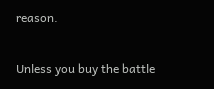reason.

Unless you buy the battle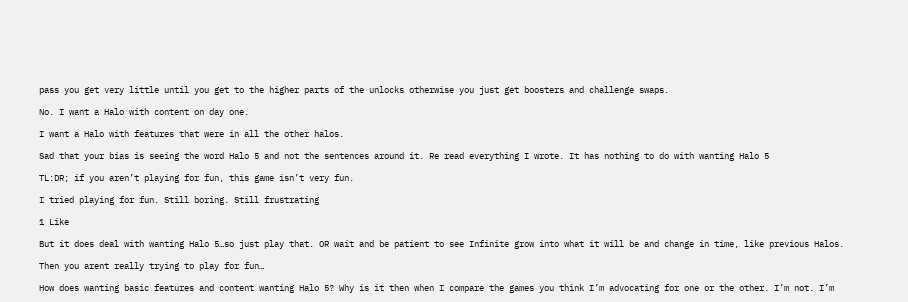pass you get very little until you get to the higher parts of the unlocks otherwise you just get boosters and challenge swaps.

No. I want a Halo with content on day one.

I want a Halo with features that were in all the other halos.

Sad that your bias is seeing the word Halo 5 and not the sentences around it. Re read everything I wrote. It has nothing to do with wanting Halo 5

TL:DR; if you aren’t playing for fun, this game isn’t very fun.

I tried playing for fun. Still boring. Still frustrating

1 Like

But it does deal with wanting Halo 5…so just play that. OR wait and be patient to see Infinite grow into what it will be and change in time, like previous Halos.

Then you arent really trying to play for fun…

How does wanting basic features and content wanting Halo 5? Why is it then when I compare the games you think I’m advocating for one or the other. I’m not. I’m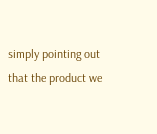simply pointing out that the product we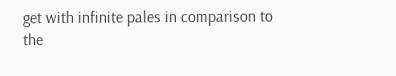get with infinite pales in comparison to the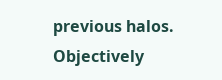previous halos. Objectively